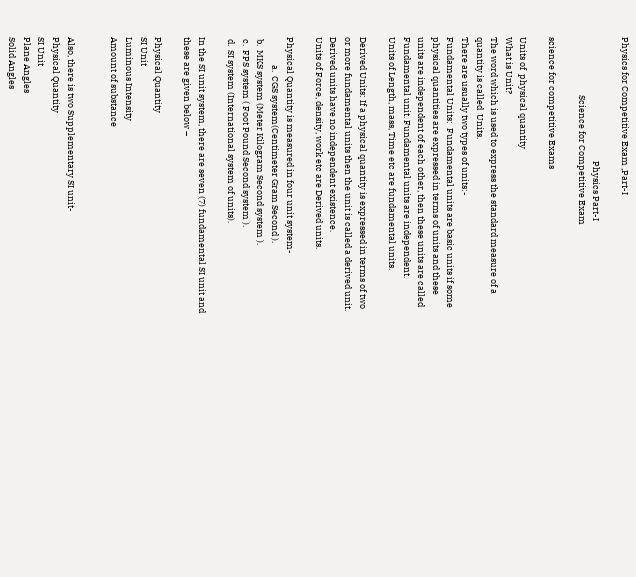Physics for Competitive Exam ,Part-I

                                                              Physics Part-I
                             Science for Competitive Exam

science for competitive Exams

Units of  physical quantity
What is Unit?
The word which is used to express the standard measure of a quantity is called  Units.
There are usually two types of units:-
Fundamental Units:  Fundamental units are basic units if some physical quantities are expressed in terms of units and these units are independent of each other, then these units are called Fundamental unit. Fundamental units are independent.
Units of Length, mass, Time etc are fundamental units.

Derived Units: If a physical quantity is expressed in terms of two or more fundamental units then the unit is called a derived unit. Derived units have no independent existence.
Units of Force, density, work etc are Derived units.

Physical Quantity is measured in four unit system-
              a.  CGS system(Centimeter Gram Second ).
 b.  MKS system (Meter Kilogram Second system ).
 c.  FPS system ( Foot Pound Second system ).
 d.  SI system (International system of units).

In the SI unit system, there are seven (7) fundamental SI unit and these are given below –

Physical Quantity
SI Unit
Luminous Intensity
Amount of substance


Also, there is two Supplementary SI unit-
Physical Quantity
SI Unit
Plane Angles
Solid Angles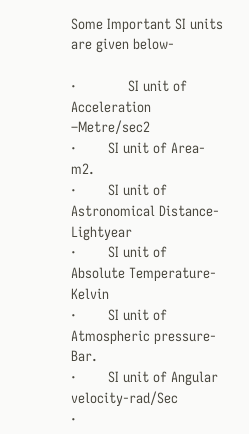Some Important SI units are given below-

·             SI unit of Acceleration –Metre/sec2
·        SI unit of Area-m2.
·        SI unit of Astronomical Distance- Lightyear
·        SI unit of Absolute Temperature-Kelvin
·        SI unit of Atmospheric pressure-Bar.
·        SI unit of Angular velocity-rad/Sec
·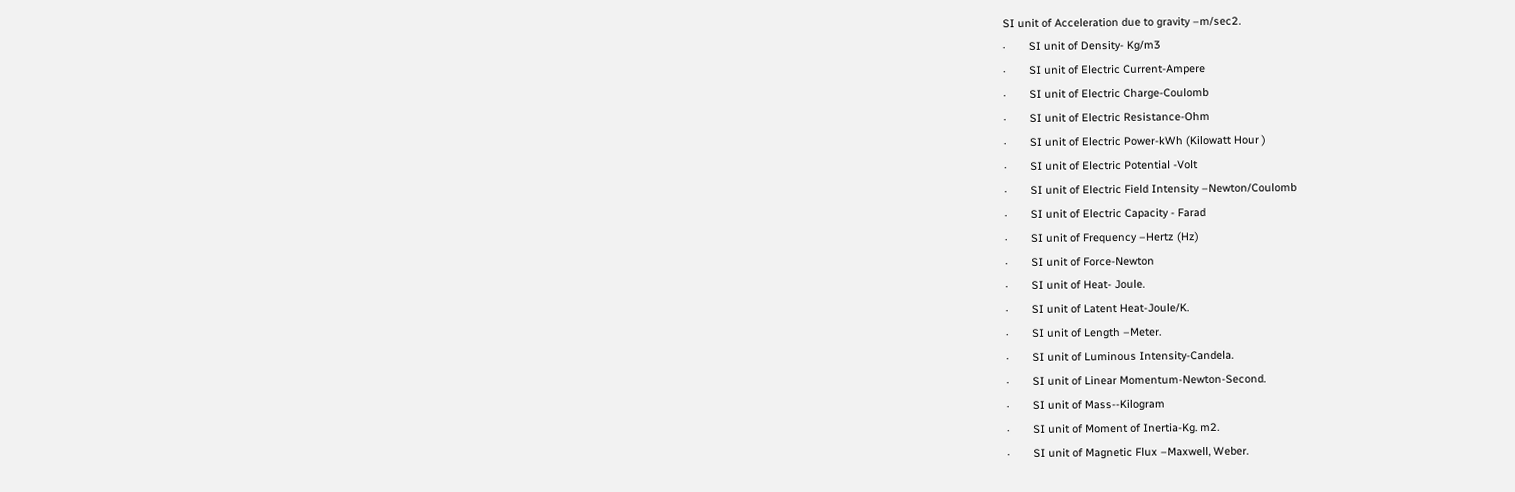SI unit of Acceleration due to gravity –m/sec2.
·        SI unit of Density- Kg/m3
·        SI unit of Electric Current-Ampere
·        SI unit of Electric Charge-Coulomb
·        SI unit of Electric Resistance-Ohm
·        SI unit of Electric Power-kWh (Kilowatt Hour )
·        SI unit of Electric Potential -Volt
·        SI unit of Electric Field Intensity –Newton/Coulomb
·        SI unit of Electric Capacity - Farad
·        SI unit of Frequency –Hertz (Hz)
·        SI unit of Force-Newton
·        SI unit of Heat- Joule.
·        SI unit of Latent Heat-Joule/K.
·        SI unit of Length –Meter.
·        SI unit of Luminous Intensity-Candela.
·        SI unit of Linear Momentum-Newton-Second.
·        SI unit of Mass--Kilogram
·        SI unit of Moment of Inertia-Kg. m2.
·        SI unit of Magnetic Flux –Maxwell, Weber.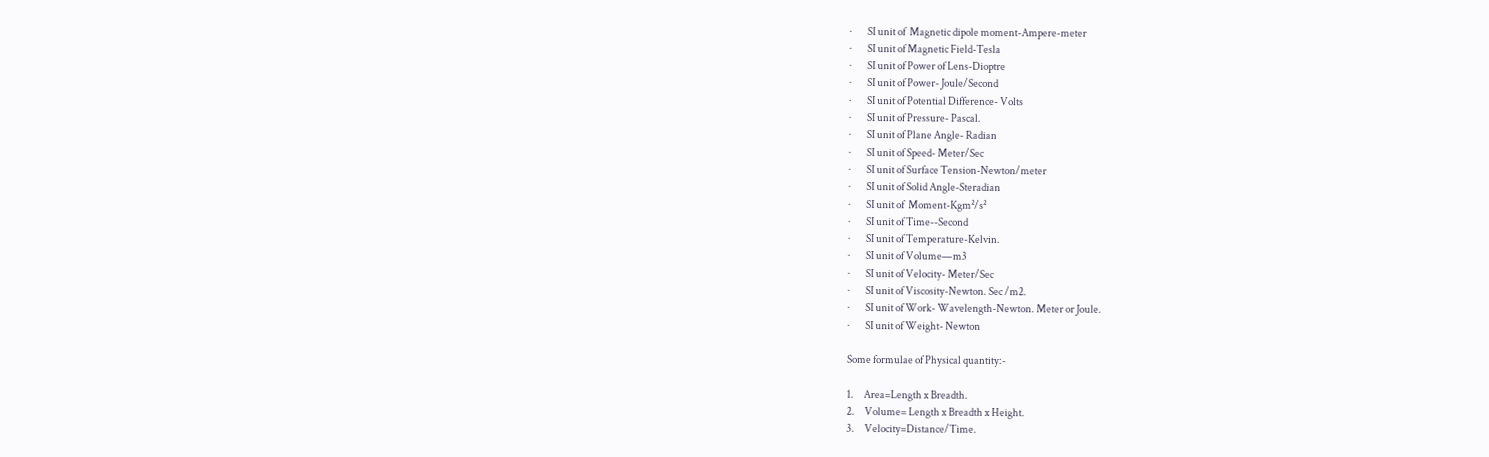·        SI unit of  Magnetic dipole moment-Ampere-meter
·        SI unit of Magnetic Field-Tesla
·        SI unit of Power of Lens-Dioptre
·        SI unit of Power- Joule/Second
·        SI unit of Potential Difference- Volts
·        SI unit of Pressure- Pascal.
·        SI unit of Plane Angle- Radian
·        SI unit of Speed- Meter/Sec
·        SI unit of Surface Tension-Newton/meter
·        SI unit of Solid Angle-Steradian
·        SI unit of  Moment-Kgm²/s²
·        SI unit of Time--Second
·        SI unit of Temperature-Kelvin.
·        SI unit of Volume—m3
·        SI unit of Velocity- Meter/Sec
·        SI unit of Viscosity-Newton. Sec /m2.
·        SI unit of Work- Wavelength-Newton. Meter or Joule.
·        SI unit of Weight- Newton

Some formulae of Physical quantity:-

1.     Area=Length x Breadth.
2.     Volume= Length x Breadth x Height.
3.     Velocity=Distance/Time.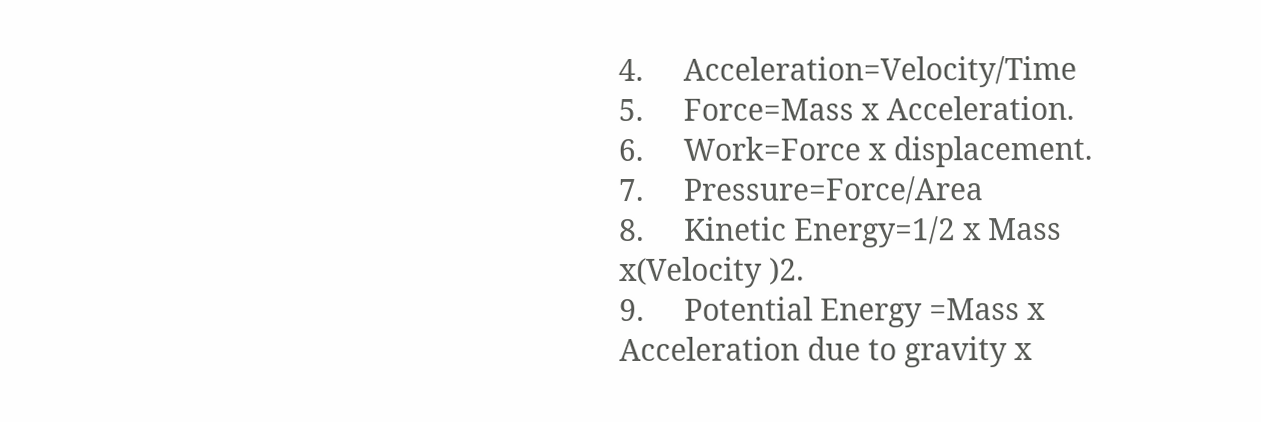4.     Acceleration=Velocity/Time
5.     Force=Mass x Acceleration.
6.     Work=Force x displacement.
7.     Pressure=Force/Area
8.     Kinetic Energy=1/2 x Mass x(Velocity )2.
9.     Potential Energy =Mass x Acceleration due to gravity x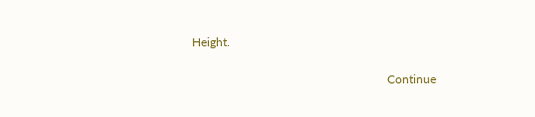Height.

                                                                 Continue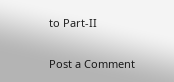to Part-II

Post a Comment